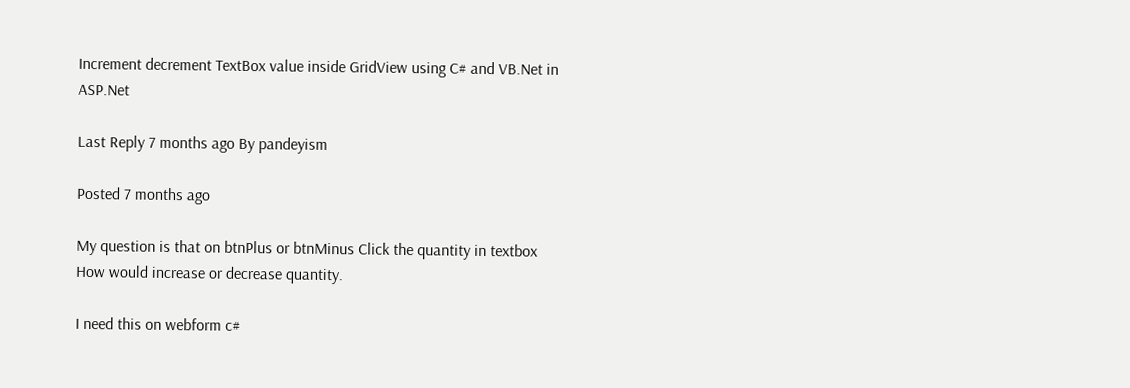Increment decrement TextBox value inside GridView using C# and VB.Net in ASP.Net

Last Reply 7 months ago By pandeyism

Posted 7 months ago

My question is that on btnPlus or btnMinus Click the quantity in textbox How would increase or decrease quantity.

I need this on webform c#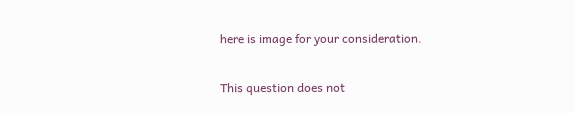here is image for your consideration.

This question does not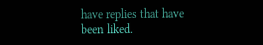have replies that have been liked.